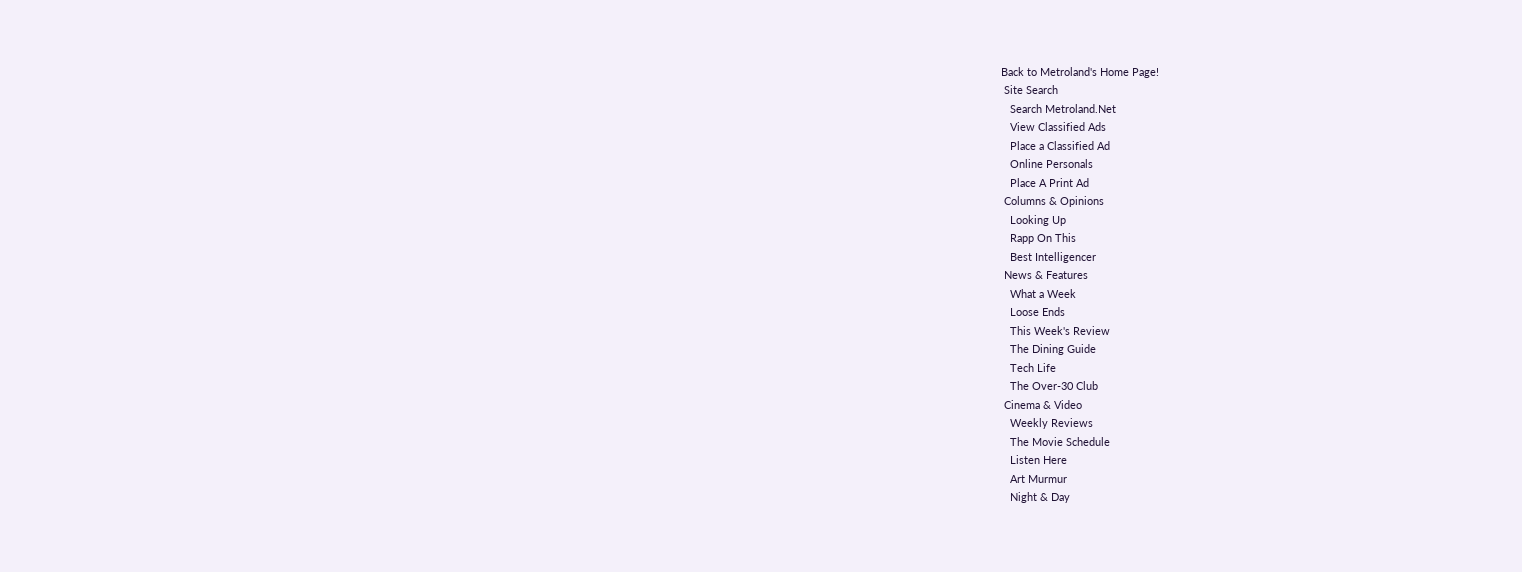Back to Metroland's Home Page!
 Site Search
   Search Metroland.Net
   View Classified Ads
   Place a Classified Ad
   Online Personals
   Place A Print Ad
 Columns & Opinions
   Looking Up
   Rapp On This
   Best Intelligencer
 News & Features
   What a Week
   Loose Ends
   This Week's Review
   The Dining Guide
   Tech Life
   The Over-30 Club
 Cinema & Video
   Weekly Reviews
   The Movie Schedule
   Listen Here
   Art Murmur
   Night & Day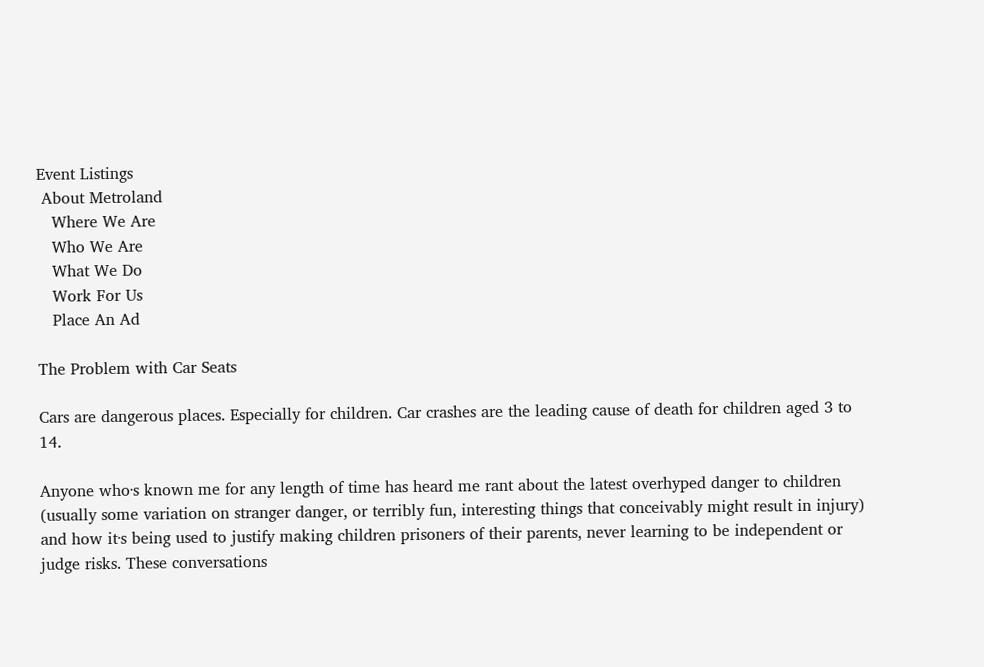Event Listings
 About Metroland
   Where We Are
   Who We Are
   What We Do
   Work For Us
   Place An Ad

The Problem with Car Seats

Cars are dangerous places. Especially for children. Car crashes are the leading cause of death for children aged 3 to 14.

Anyone who·s known me for any length of time has heard me rant about the latest overhyped danger to children (usually some variation on stranger danger, or terribly fun, interesting things that conceivably might result in injury) and how it·s being used to justify making children prisoners of their parents, never learning to be independent or judge risks. These conversations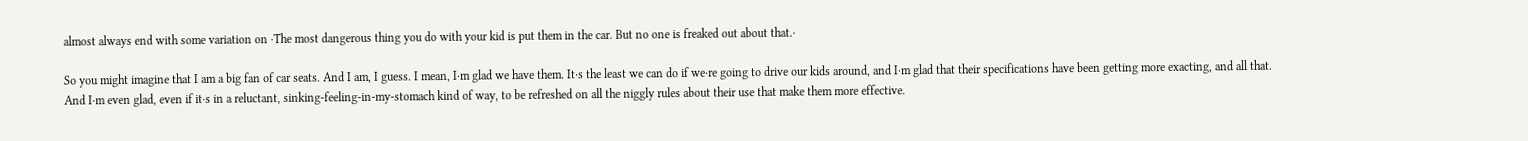almost always end with some variation on ·The most dangerous thing you do with your kid is put them in the car. But no one is freaked out about that.·

So you might imagine that I am a big fan of car seats. And I am, I guess. I mean, I·m glad we have them. It·s the least we can do if we·re going to drive our kids around, and I·m glad that their specifications have been getting more exacting, and all that. And I·m even glad, even if it·s in a reluctant, sinking-feeling-in-my-stomach kind of way, to be refreshed on all the niggly rules about their use that make them more effective.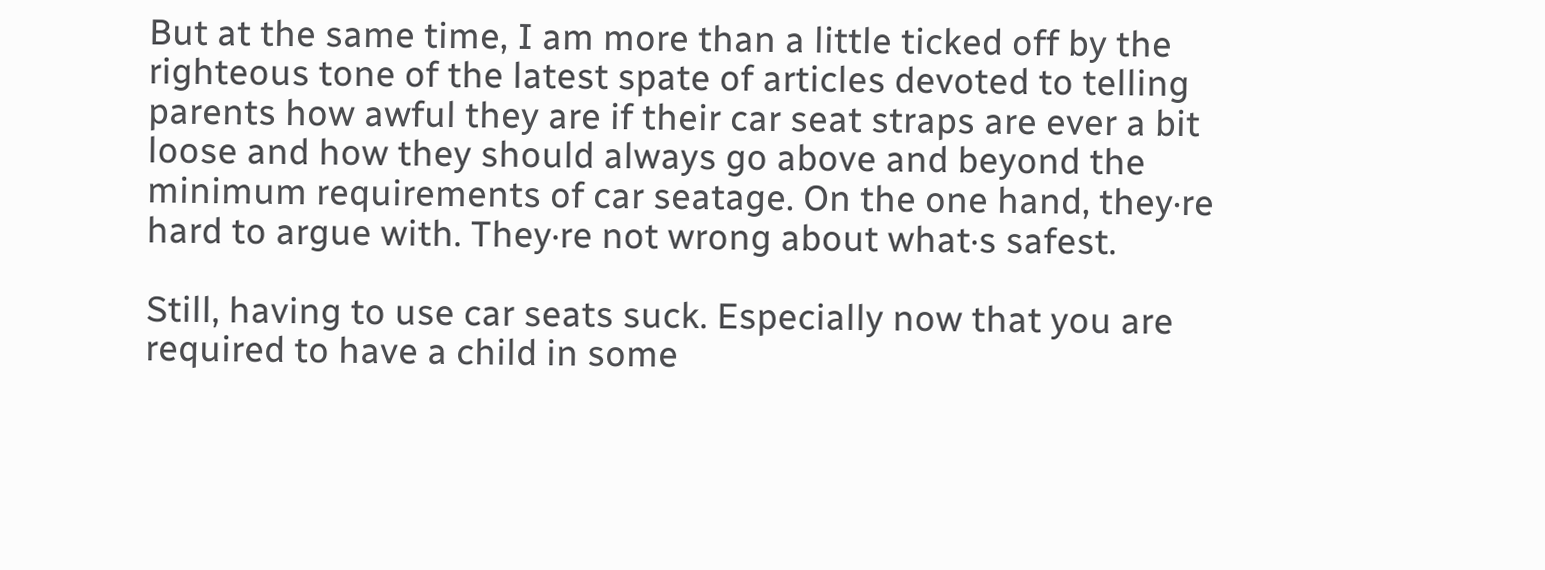But at the same time, I am more than a little ticked off by the righteous tone of the latest spate of articles devoted to telling parents how awful they are if their car seat straps are ever a bit loose and how they should always go above and beyond the minimum requirements of car seatage. On the one hand, they·re hard to argue with. They·re not wrong about what·s safest.

Still, having to use car seats suck. Especially now that you are required to have a child in some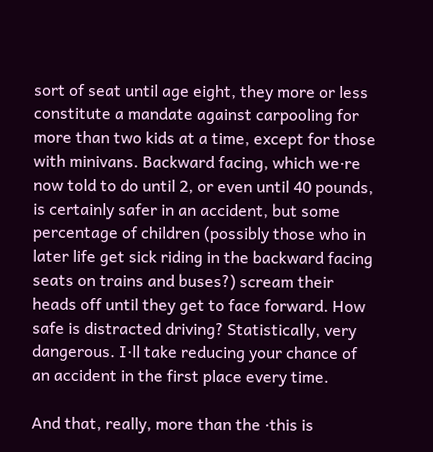sort of seat until age eight, they more or less constitute a mandate against carpooling for more than two kids at a time, except for those with minivans. Backward facing, which we·re now told to do until 2, or even until 40 pounds, is certainly safer in an accident, but some percentage of children (possibly those who in later life get sick riding in the backward facing seats on trains and buses?) scream their heads off until they get to face forward. How safe is distracted driving? Statistically, very dangerous. I·ll take reducing your chance of an accident in the first place every time.

And that, really, more than the ·this is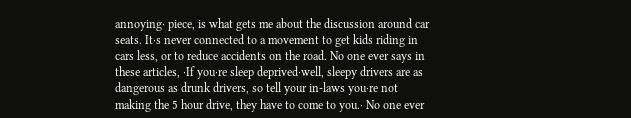annoying· piece, is what gets me about the discussion around car seats. It·s never connected to a movement to get kids riding in cars less, or to reduce accidents on the road. No one ever says in these articles, ·If you·re sleep deprived·well, sleepy drivers are as dangerous as drunk drivers, so tell your in-laws you·re not making the 5 hour drive, they have to come to you.· No one ever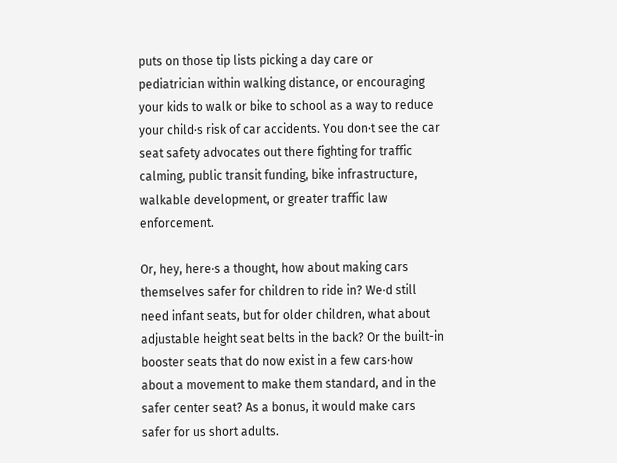puts on those tip lists picking a day care or pediatrician within walking distance, or encouraging your kids to walk or bike to school as a way to reduce your child·s risk of car accidents. You don·t see the car seat safety advocates out there fighting for traffic calming, public transit funding, bike infrastructure, walkable development, or greater traffic law enforcement.

Or, hey, here·s a thought, how about making cars themselves safer for children to ride in? We·d still need infant seats, but for older children, what about adjustable height seat belts in the back? Or the built-in booster seats that do now exist in a few cars·how about a movement to make them standard, and in the safer center seat? As a bonus, it would make cars safer for us short adults.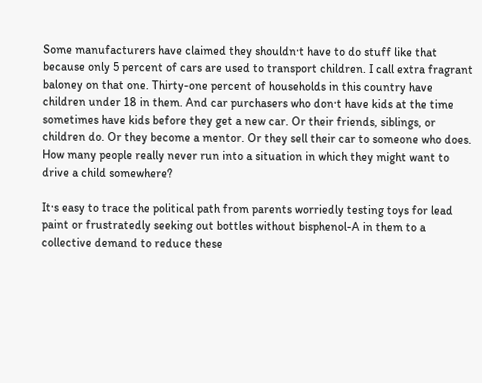Some manufacturers have claimed they shouldn·t have to do stuff like that because only 5 percent of cars are used to transport children. I call extra fragrant baloney on that one. Thirty-one percent of households in this country have children under 18 in them. And car purchasers who don·t have kids at the time sometimes have kids before they get a new car. Or their friends, siblings, or children do. Or they become a mentor. Or they sell their car to someone who does. How many people really never run into a situation in which they might want to drive a child somewhere?

It·s easy to trace the political path from parents worriedly testing toys for lead paint or frustratedly seeking out bottles without bisphenol-A in them to a collective demand to reduce these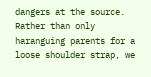dangers at the source. Rather than only haranguing parents for a loose shoulder strap, we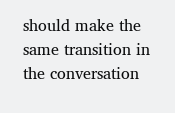should make the same transition in the conversation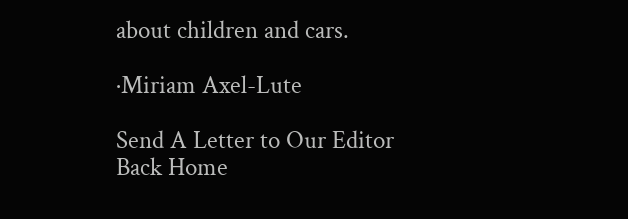about children and cars.

·Miriam Axel-Lute

Send A Letter to Our Editor
Back Home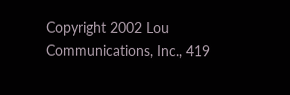Copyright 2002 Lou Communications, Inc., 419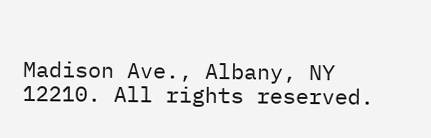Madison Ave., Albany, NY 12210. All rights reserved.